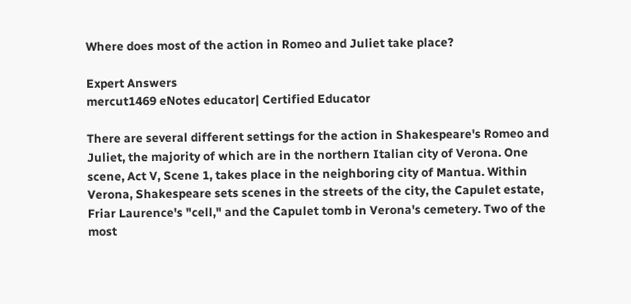Where does most of the action in Romeo and Juliet take place?

Expert Answers
mercut1469 eNotes educator| Certified Educator

There are several different settings for the action in Shakespeare's Romeo and Juliet, the majority of which are in the northern Italian city of Verona. One scene, Act V, Scene 1, takes place in the neighboring city of Mantua. Within Verona, Shakespeare sets scenes in the streets of the city, the Capulet estate, Friar Laurence's "cell," and the Capulet tomb in Verona's cemetery. Two of the most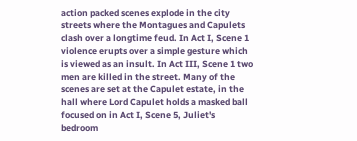action packed scenes explode in the city streets where the Montagues and Capulets clash over a longtime feud. In Act I, Scene 1 violence erupts over a simple gesture which is viewed as an insult. In Act III, Scene 1 two men are killed in the street. Many of the scenes are set at the Capulet estate, in the hall where Lord Capulet holds a masked ball focused on in Act I, Scene 5, Juliet's bedroom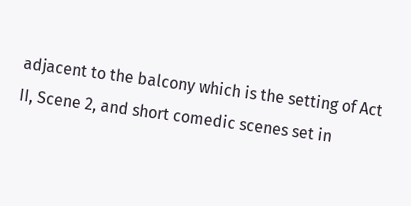adjacent to the balcony which is the setting of Act II, Scene 2, and short comedic scenes set in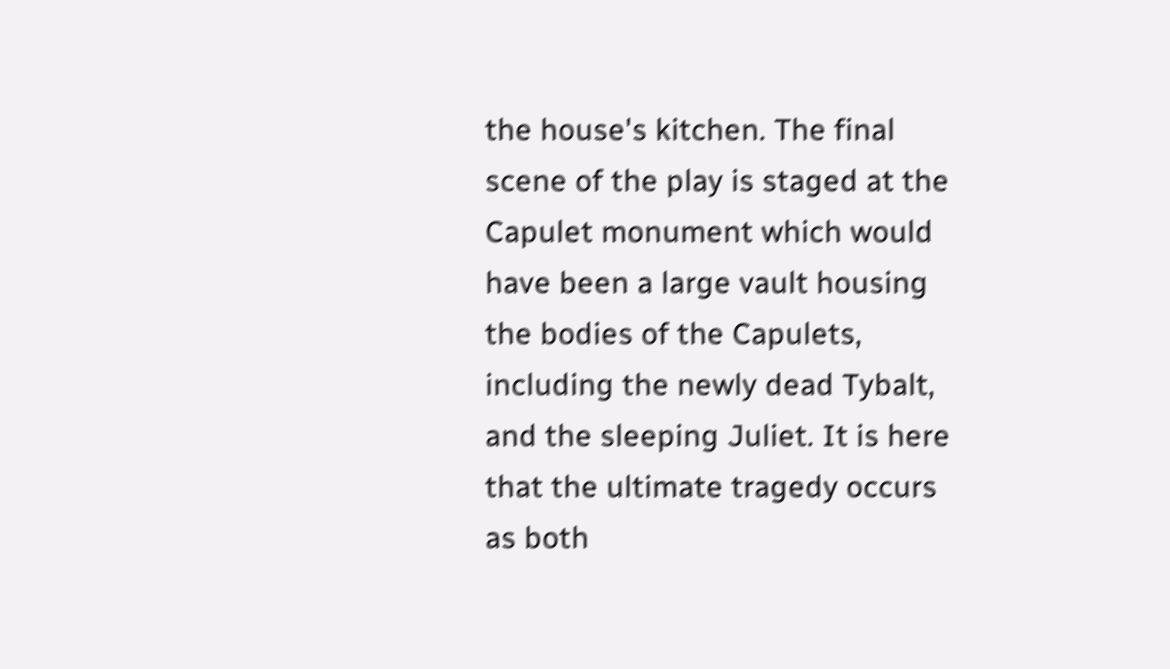the house's kitchen. The final scene of the play is staged at the Capulet monument which would have been a large vault housing the bodies of the Capulets, including the newly dead Tybalt, and the sleeping Juliet. It is here that the ultimate tragedy occurs as both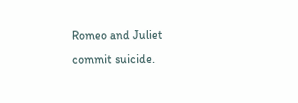Romeo and Juliet commit suicide.